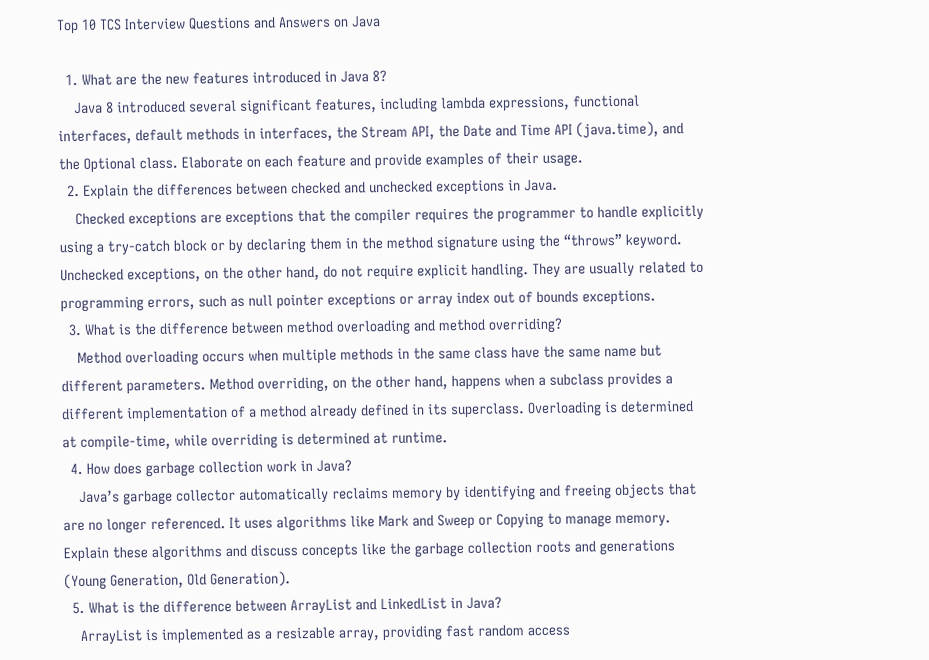Top 10 TCS Interview Questions and Answers on Java

  1. What are the new features introduced in Java 8?
    Java 8 introduced several significant features, including lambda expressions, functional interfaces, default methods in interfaces, the Stream API, the Date and Time API (java.time), and the Optional class. Elaborate on each feature and provide examples of their usage.
  2. Explain the differences between checked and unchecked exceptions in Java.
    Checked exceptions are exceptions that the compiler requires the programmer to handle explicitly using a try-catch block or by declaring them in the method signature using the “throws” keyword. Unchecked exceptions, on the other hand, do not require explicit handling. They are usually related to programming errors, such as null pointer exceptions or array index out of bounds exceptions.
  3. What is the difference between method overloading and method overriding?
    Method overloading occurs when multiple methods in the same class have the same name but different parameters. Method overriding, on the other hand, happens when a subclass provides a different implementation of a method already defined in its superclass. Overloading is determined at compile-time, while overriding is determined at runtime.
  4. How does garbage collection work in Java?
    Java’s garbage collector automatically reclaims memory by identifying and freeing objects that are no longer referenced. It uses algorithms like Mark and Sweep or Copying to manage memory. Explain these algorithms and discuss concepts like the garbage collection roots and generations (Young Generation, Old Generation).
  5. What is the difference between ArrayList and LinkedList in Java?
    ArrayList is implemented as a resizable array, providing fast random access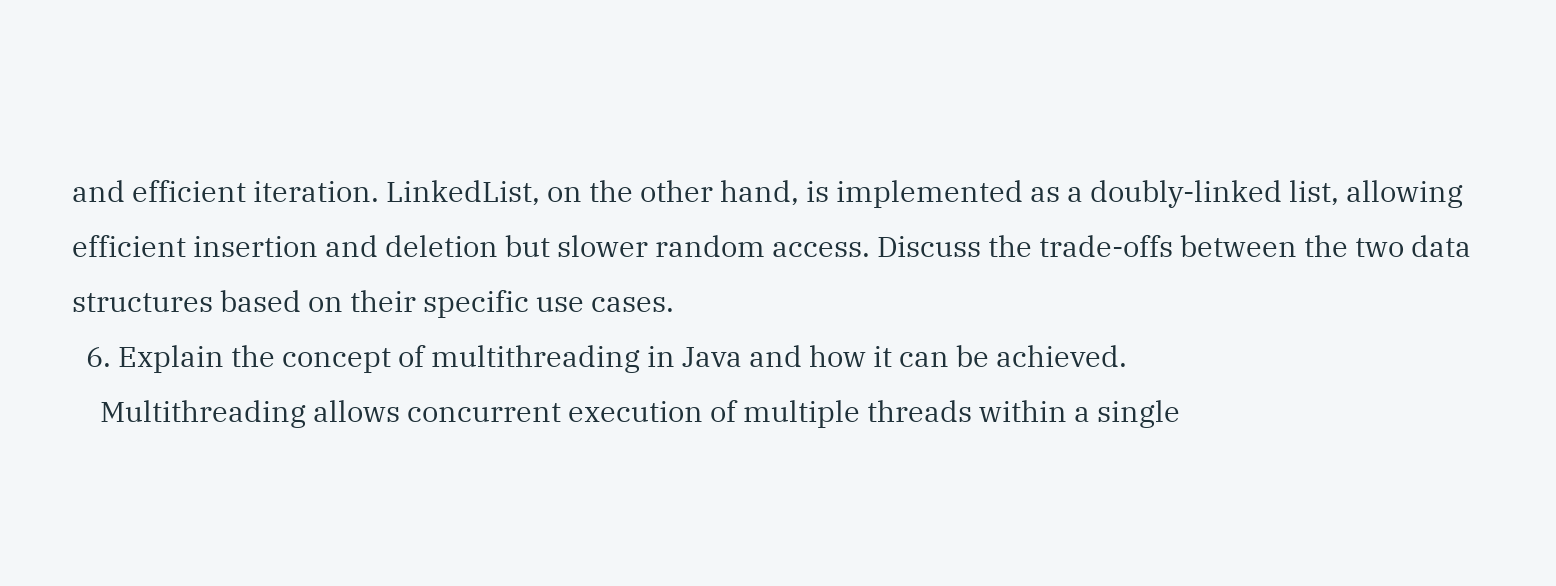and efficient iteration. LinkedList, on the other hand, is implemented as a doubly-linked list, allowing efficient insertion and deletion but slower random access. Discuss the trade-offs between the two data structures based on their specific use cases.
  6. Explain the concept of multithreading in Java and how it can be achieved.
    Multithreading allows concurrent execution of multiple threads within a single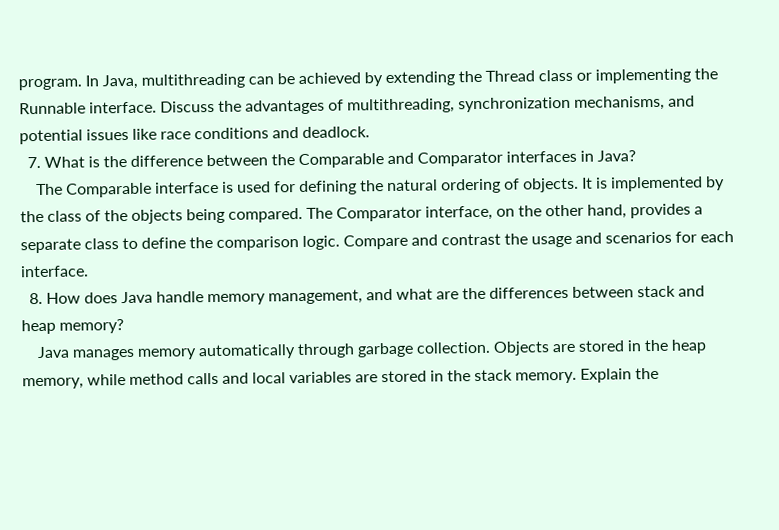program. In Java, multithreading can be achieved by extending the Thread class or implementing the Runnable interface. Discuss the advantages of multithreading, synchronization mechanisms, and potential issues like race conditions and deadlock.
  7. What is the difference between the Comparable and Comparator interfaces in Java?
    The Comparable interface is used for defining the natural ordering of objects. It is implemented by the class of the objects being compared. The Comparator interface, on the other hand, provides a separate class to define the comparison logic. Compare and contrast the usage and scenarios for each interface.
  8. How does Java handle memory management, and what are the differences between stack and heap memory?
    Java manages memory automatically through garbage collection. Objects are stored in the heap memory, while method calls and local variables are stored in the stack memory. Explain the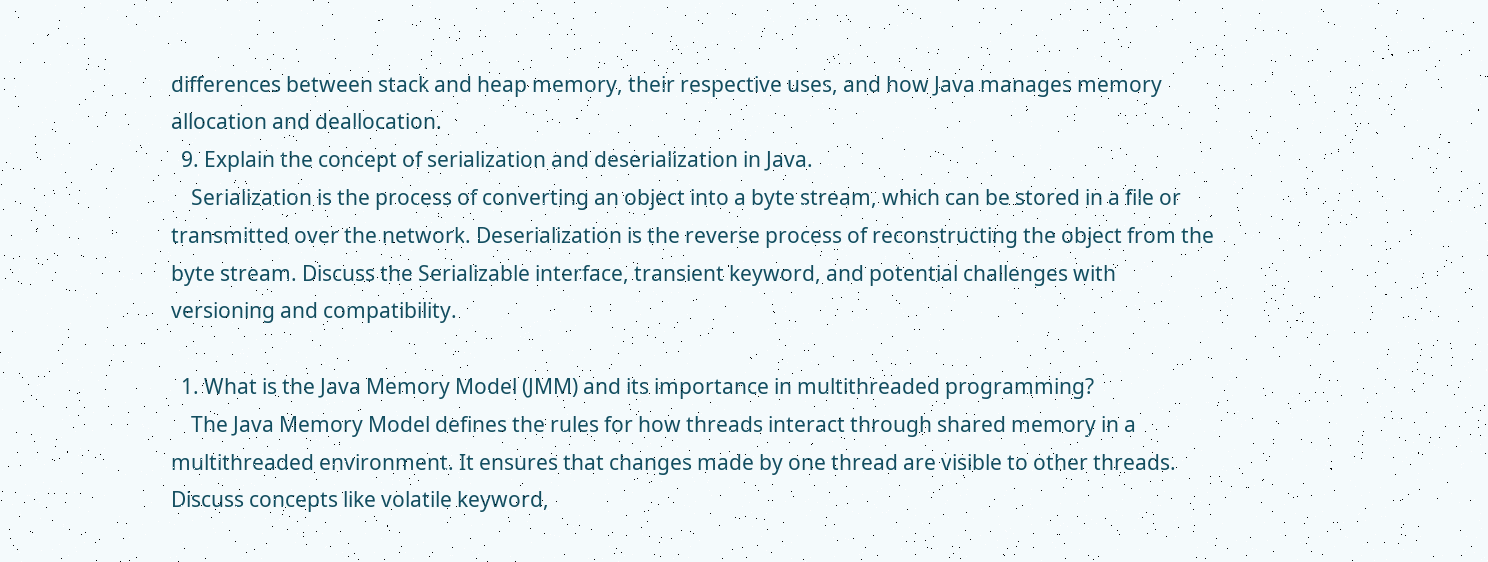differences between stack and heap memory, their respective uses, and how Java manages memory allocation and deallocation.
  9. Explain the concept of serialization and deserialization in Java.
    Serialization is the process of converting an object into a byte stream, which can be stored in a file or transmitted over the network. Deserialization is the reverse process of reconstructing the object from the byte stream. Discuss the Serializable interface, transient keyword, and potential challenges with versioning and compatibility.

  1. What is the Java Memory Model (JMM) and its importance in multithreaded programming?
    The Java Memory Model defines the rules for how threads interact through shared memory in a multithreaded environment. It ensures that changes made by one thread are visible to other threads. Discuss concepts like volatile keyword,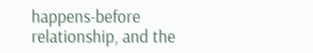happens-before relationship, and the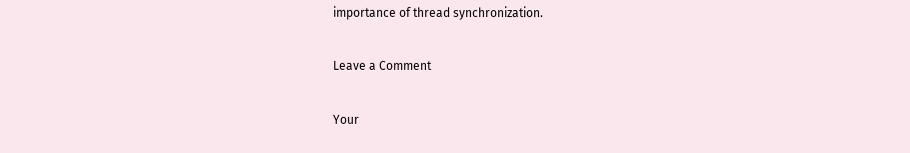importance of thread synchronization.

Leave a Comment

Your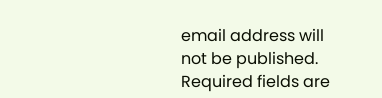email address will not be published. Required fields are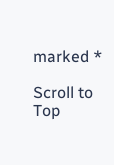marked *

Scroll to Top